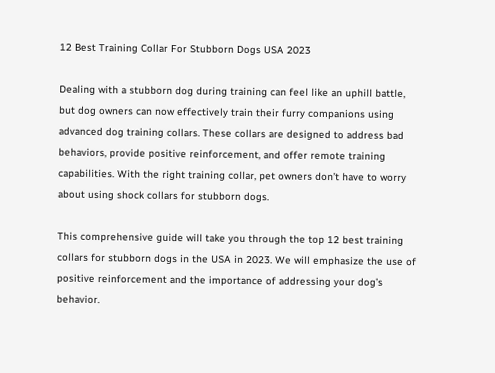12 Best Training Collar For Stubborn Dogs USA 2023

Dealing with a stubborn dog during training can feel like an uphill battle, but dog owners can now effectively train their furry companions using advanced dog training collars. These collars are designed to address bad behaviors, provide positive reinforcement, and offer remote training capabilities. With the right training collar, pet owners don’t have to worry about using shock collars for stubborn dogs.

This comprehensive guide will take you through the top 12 best training collars for stubborn dogs in the USA in 2023. We will emphasize the use of positive reinforcement and the importance of addressing your dog’s behavior.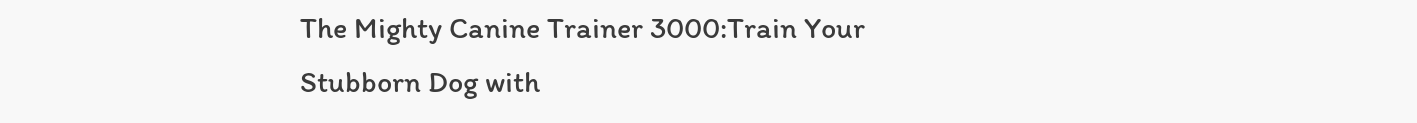The Mighty Canine Trainer 3000:Train Your Stubborn Dog with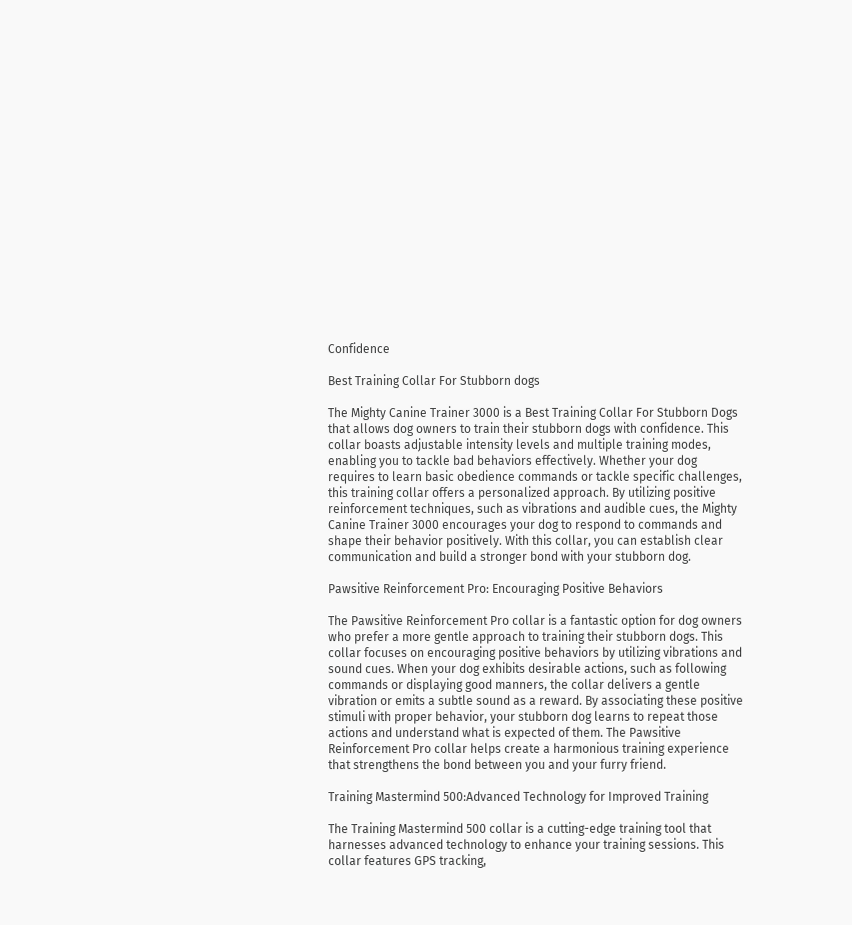Confidence

Best Training Collar For Stubborn dogs

The Mighty Canine Trainer 3000 is a Best Training Collar For Stubborn Dogs that allows dog owners to train their stubborn dogs with confidence. This collar boasts adjustable intensity levels and multiple training modes, enabling you to tackle bad behaviors effectively. Whether your dog requires to learn basic obedience commands or tackle specific challenges, this training collar offers a personalized approach. By utilizing positive reinforcement techniques, such as vibrations and audible cues, the Mighty Canine Trainer 3000 encourages your dog to respond to commands and shape their behavior positively. With this collar, you can establish clear communication and build a stronger bond with your stubborn dog.

Pawsitive Reinforcement Pro: Encouraging Positive Behaviors

The Pawsitive Reinforcement Pro collar is a fantastic option for dog owners who prefer a more gentle approach to training their stubborn dogs. This collar focuses on encouraging positive behaviors by utilizing vibrations and sound cues. When your dog exhibits desirable actions, such as following commands or displaying good manners, the collar delivers a gentle vibration or emits a subtle sound as a reward. By associating these positive stimuli with proper behavior, your stubborn dog learns to repeat those actions and understand what is expected of them. The Pawsitive Reinforcement Pro collar helps create a harmonious training experience that strengthens the bond between you and your furry friend.

Training Mastermind 500:Advanced Technology for Improved Training

The Training Mastermind 500 collar is a cutting-edge training tool that harnesses advanced technology to enhance your training sessions. This collar features GPS tracking,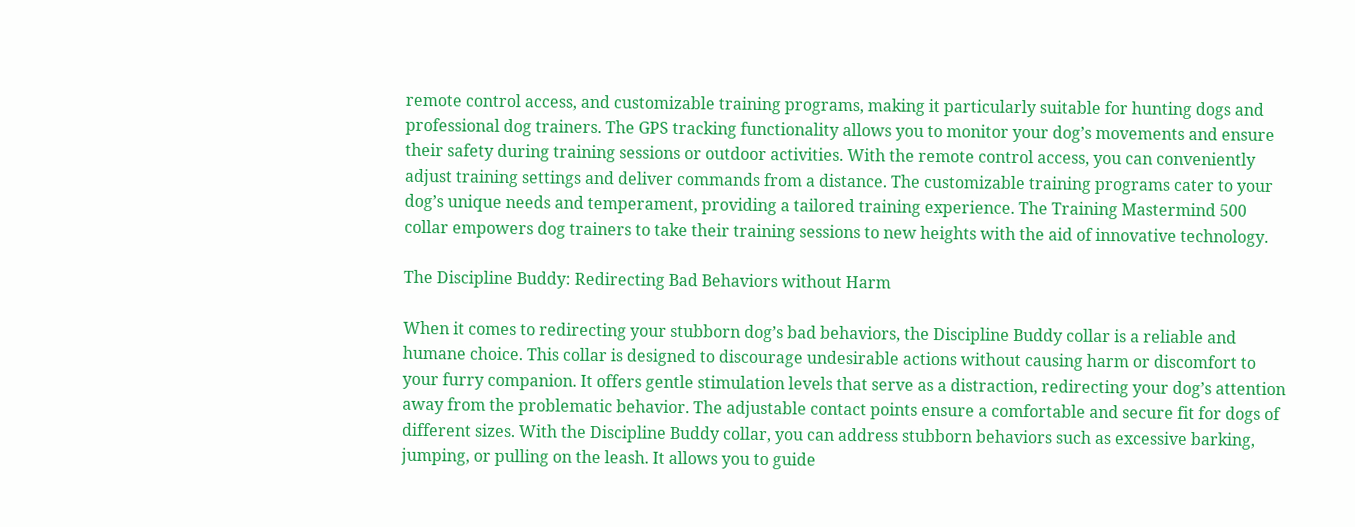remote control access, and customizable training programs, making it particularly suitable for hunting dogs and professional dog trainers. The GPS tracking functionality allows you to monitor your dog’s movements and ensure their safety during training sessions or outdoor activities. With the remote control access, you can conveniently adjust training settings and deliver commands from a distance. The customizable training programs cater to your dog’s unique needs and temperament, providing a tailored training experience. The Training Mastermind 500 collar empowers dog trainers to take their training sessions to new heights with the aid of innovative technology.

The Discipline Buddy: Redirecting Bad Behaviors without Harm

When it comes to redirecting your stubborn dog’s bad behaviors, the Discipline Buddy collar is a reliable and humane choice. This collar is designed to discourage undesirable actions without causing harm or discomfort to your furry companion. It offers gentle stimulation levels that serve as a distraction, redirecting your dog’s attention away from the problematic behavior. The adjustable contact points ensure a comfortable and secure fit for dogs of different sizes. With the Discipline Buddy collar, you can address stubborn behaviors such as excessive barking, jumping, or pulling on the leash. It allows you to guide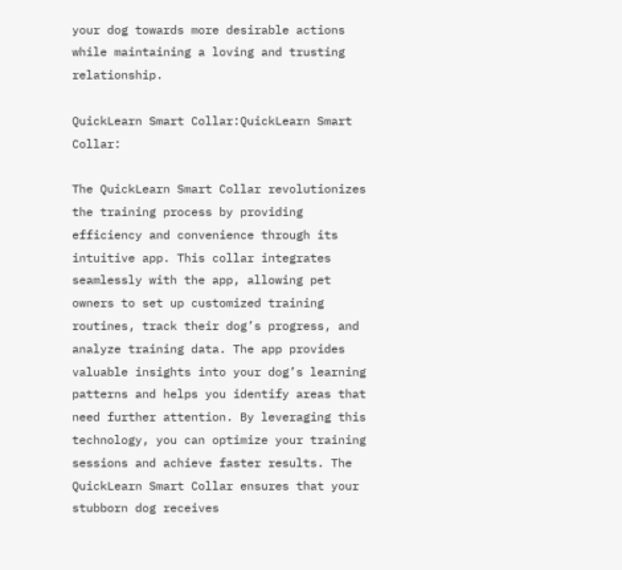your dog towards more desirable actions while maintaining a loving and trusting relationship.

QuickLearn Smart Collar:QuickLearn Smart Collar:

The QuickLearn Smart Collar revolutionizes the training process by providing efficiency and convenience through its intuitive app. This collar integrates seamlessly with the app, allowing pet owners to set up customized training routines, track their dog’s progress, and analyze training data. The app provides valuable insights into your dog’s learning patterns and helps you identify areas that need further attention. By leveraging this technology, you can optimize your training sessions and achieve faster results. The QuickLearn Smart Collar ensures that your stubborn dog receives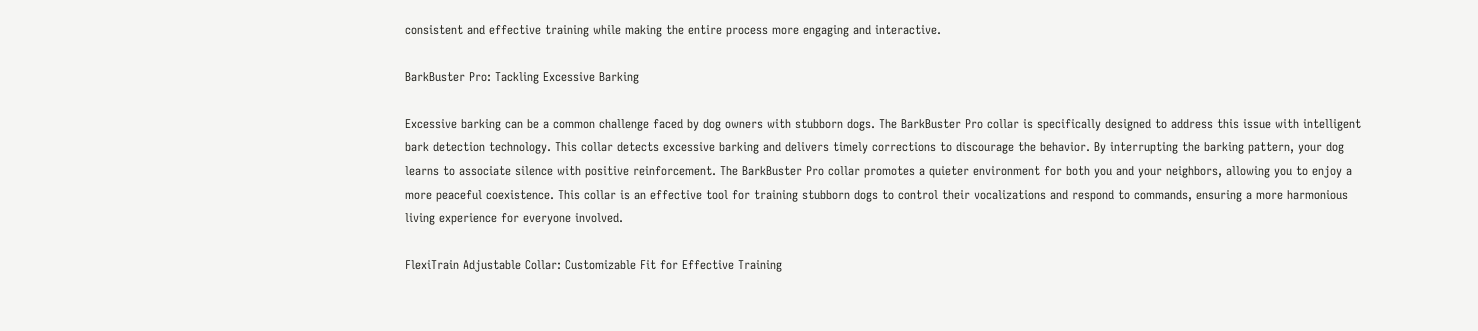consistent and effective training while making the entire process more engaging and interactive.

BarkBuster Pro: Tackling Excessive Barking

Excessive barking can be a common challenge faced by dog owners with stubborn dogs. The BarkBuster Pro collar is specifically designed to address this issue with intelligent bark detection technology. This collar detects excessive barking and delivers timely corrections to discourage the behavior. By interrupting the barking pattern, your dog learns to associate silence with positive reinforcement. The BarkBuster Pro collar promotes a quieter environment for both you and your neighbors, allowing you to enjoy a more peaceful coexistence. This collar is an effective tool for training stubborn dogs to control their vocalizations and respond to commands, ensuring a more harmonious living experience for everyone involved.

FlexiTrain Adjustable Collar: Customizable Fit for Effective Training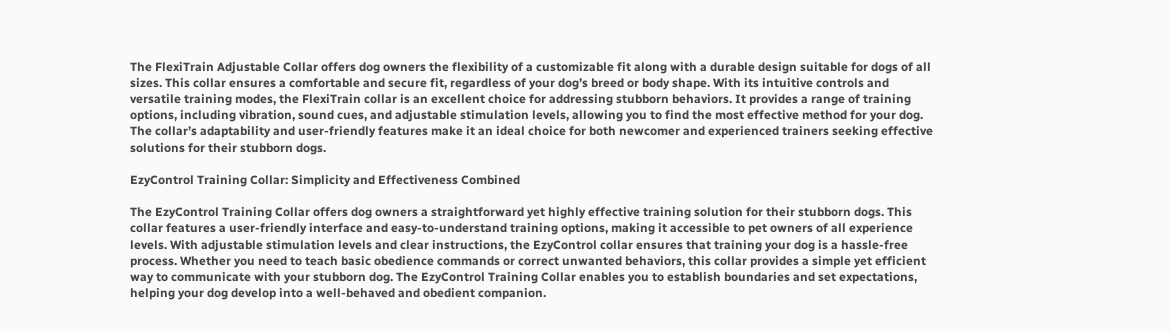The FlexiTrain Adjustable Collar offers dog owners the flexibility of a customizable fit along with a durable design suitable for dogs of all sizes. This collar ensures a comfortable and secure fit, regardless of your dog’s breed or body shape. With its intuitive controls and versatile training modes, the FlexiTrain collar is an excellent choice for addressing stubborn behaviors. It provides a range of training options, including vibration, sound cues, and adjustable stimulation levels, allowing you to find the most effective method for your dog. The collar’s adaptability and user-friendly features make it an ideal choice for both newcomer and experienced trainers seeking effective solutions for their stubborn dogs.

EzyControl Training Collar: Simplicity and Effectiveness Combined

The EzyControl Training Collar offers dog owners a straightforward yet highly effective training solution for their stubborn dogs. This collar features a user-friendly interface and easy-to-understand training options, making it accessible to pet owners of all experience levels. With adjustable stimulation levels and clear instructions, the EzyControl collar ensures that training your dog is a hassle-free process. Whether you need to teach basic obedience commands or correct unwanted behaviors, this collar provides a simple yet efficient way to communicate with your stubborn dog. The EzyControl Training Collar enables you to establish boundaries and set expectations, helping your dog develop into a well-behaved and obedient companion.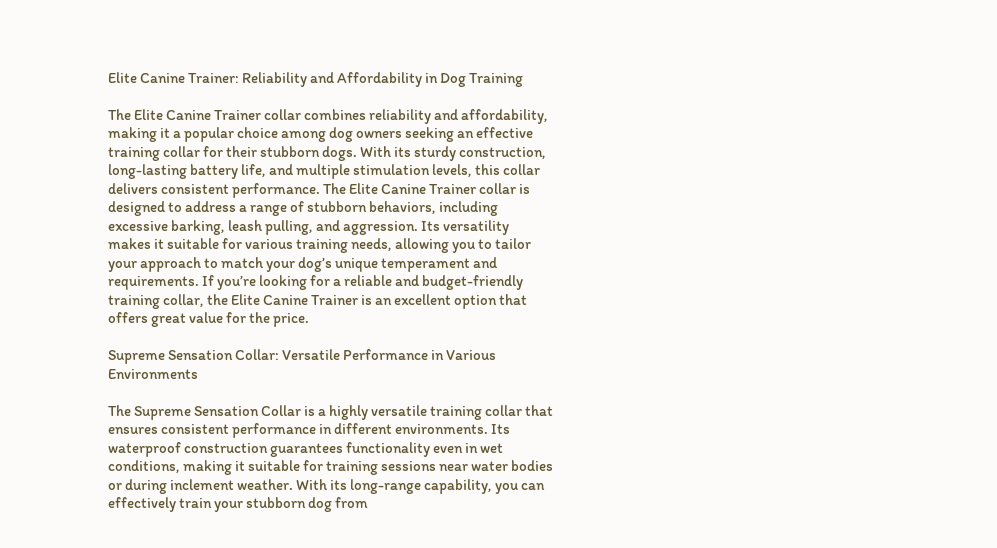Elite Canine Trainer: Reliability and Affordability in Dog Training

The Elite Canine Trainer collar combines reliability and affordability, making it a popular choice among dog owners seeking an effective training collar for their stubborn dogs. With its sturdy construction, long-lasting battery life, and multiple stimulation levels, this collar delivers consistent performance. The Elite Canine Trainer collar is designed to address a range of stubborn behaviors, including excessive barking, leash pulling, and aggression. Its versatility makes it suitable for various training needs, allowing you to tailor your approach to match your dog’s unique temperament and requirements. If you’re looking for a reliable and budget-friendly training collar, the Elite Canine Trainer is an excellent option that offers great value for the price.

Supreme Sensation Collar: Versatile Performance in Various Environments

The Supreme Sensation Collar is a highly versatile training collar that ensures consistent performance in different environments. Its waterproof construction guarantees functionality even in wet conditions, making it suitable for training sessions near water bodies or during inclement weather. With its long-range capability, you can effectively train your stubborn dog from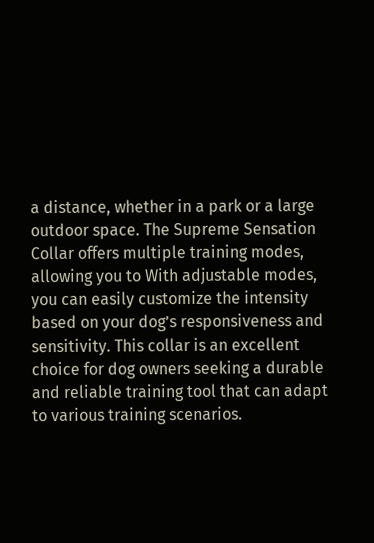a distance, whether in a park or a large outdoor space. The Supreme Sensation Collar offers multiple training modes, allowing you to With adjustable modes, you can easily customize the intensity based on your dog’s responsiveness and sensitivity. This collar is an excellent choice for dog owners seeking a durable and reliable training tool that can adapt to various training scenarios.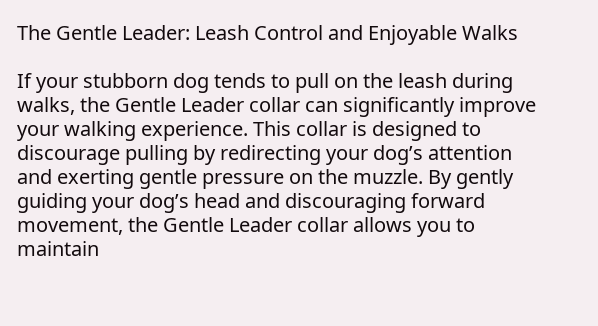The Gentle Leader: Leash Control and Enjoyable Walks

If your stubborn dog tends to pull on the leash during walks, the Gentle Leader collar can significantly improve your walking experience. This collar is designed to discourage pulling by redirecting your dog’s attention and exerting gentle pressure on the muzzle. By gently guiding your dog’s head and discouraging forward movement, the Gentle Leader collar allows you to maintain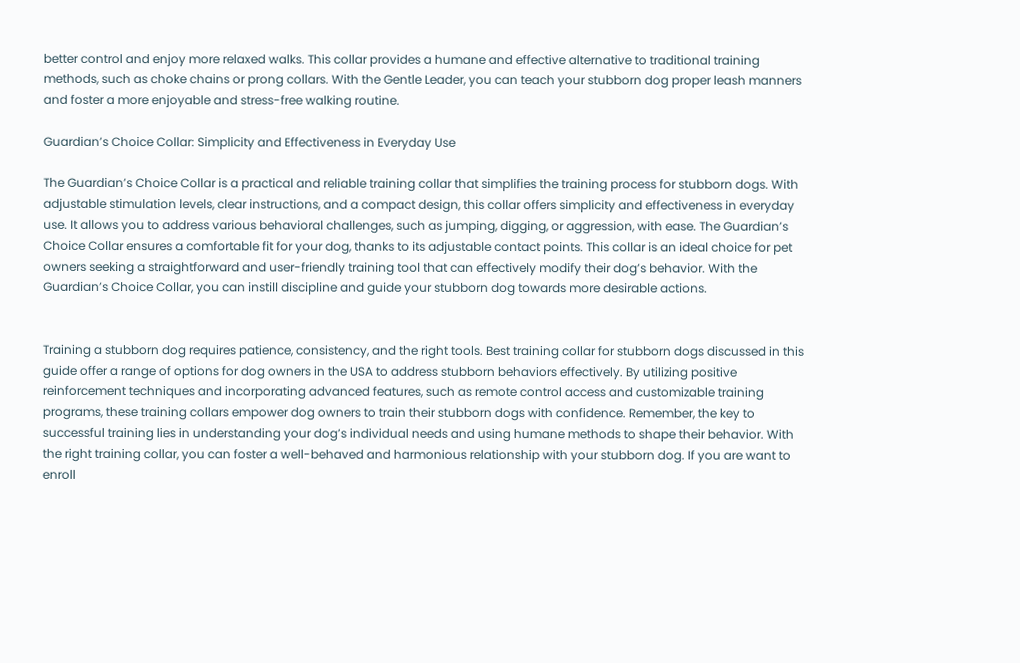better control and enjoy more relaxed walks. This collar provides a humane and effective alternative to traditional training methods, such as choke chains or prong collars. With the Gentle Leader, you can teach your stubborn dog proper leash manners and foster a more enjoyable and stress-free walking routine.

Guardian’s Choice Collar: Simplicity and Effectiveness in Everyday Use

The Guardian’s Choice Collar is a practical and reliable training collar that simplifies the training process for stubborn dogs. With adjustable stimulation levels, clear instructions, and a compact design, this collar offers simplicity and effectiveness in everyday use. It allows you to address various behavioral challenges, such as jumping, digging, or aggression, with ease. The Guardian’s Choice Collar ensures a comfortable fit for your dog, thanks to its adjustable contact points. This collar is an ideal choice for pet owners seeking a straightforward and user-friendly training tool that can effectively modify their dog’s behavior. With the Guardian’s Choice Collar, you can instill discipline and guide your stubborn dog towards more desirable actions.


Training a stubborn dog requires patience, consistency, and the right tools. Best training collar for stubborn dogs discussed in this guide offer a range of options for dog owners in the USA to address stubborn behaviors effectively. By utilizing positive reinforcement techniques and incorporating advanced features, such as remote control access and customizable training programs, these training collars empower dog owners to train their stubborn dogs with confidence. Remember, the key to successful training lies in understanding your dog’s individual needs and using humane methods to shape their behavior. With the right training collar, you can foster a well-behaved and harmonious relationship with your stubborn dog. If you are want to enroll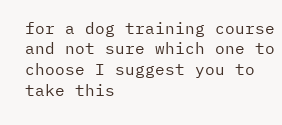for a dog training course and not sure which one to choose I suggest you to take this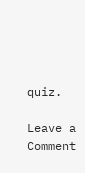quiz.

Leave a Comment